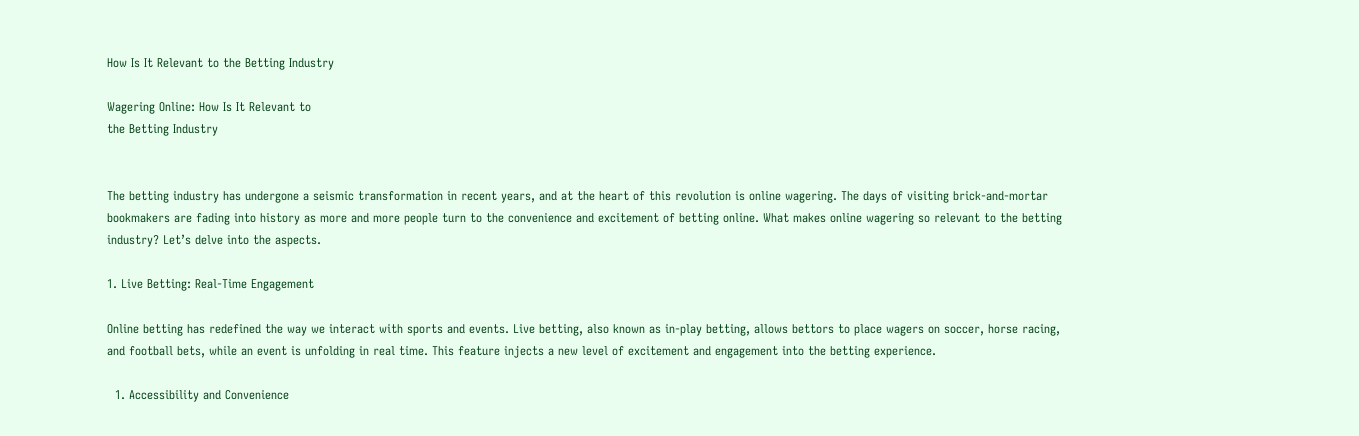How Is It Relevant to the Betting Industry

Wagering Online: How Is It Relevant to
the Betting Industry


The betting industry has undergone a seismic transformation in recent years, and at the heart of this revolution is online wagering. The days of visiting brick-and-mortar bookmakers are fading into history as more and more people turn to the convenience and excitement of betting online. What makes online wagering so relevant to the betting industry? Let’s delve into the aspects.

1. Live Betting: Real-Time Engagement

Online betting has redefined the way we interact with sports and events. Live betting, also known as in-play betting, allows bettors to place wagers on soccer, horse racing, and football bets, while an event is unfolding in real time. This feature injects a new level of excitement and engagement into the betting experience.

  1. Accessibility and Convenience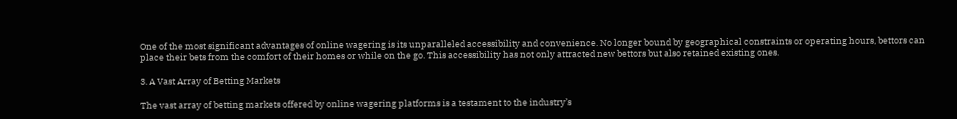One of the most significant advantages of online wagering is its unparalleled accessibility and convenience. No longer bound by geographical constraints or operating hours, bettors can place their bets from the comfort of their homes or while on the go. This accessibility has not only attracted new bettors but also retained existing ones.

3. A Vast Array of Betting Markets

The vast array of betting markets offered by online wagering platforms is a testament to the industry’s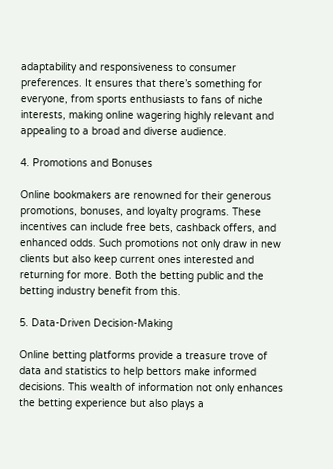adaptability and responsiveness to consumer preferences. It ensures that there’s something for everyone, from sports enthusiasts to fans of niche interests, making online wagering highly relevant and appealing to a broad and diverse audience.

4. Promotions and Bonuses

Online bookmakers are renowned for their generous promotions, bonuses, and loyalty programs. These incentives can include free bets, cashback offers, and enhanced odds. Such promotions not only draw in new clients but also keep current ones interested and returning for more. Both the betting public and the betting industry benefit from this.

5. Data-Driven Decision-Making

Online betting platforms provide a treasure trove of data and statistics to help bettors make informed decisions. This wealth of information not only enhances the betting experience but also plays a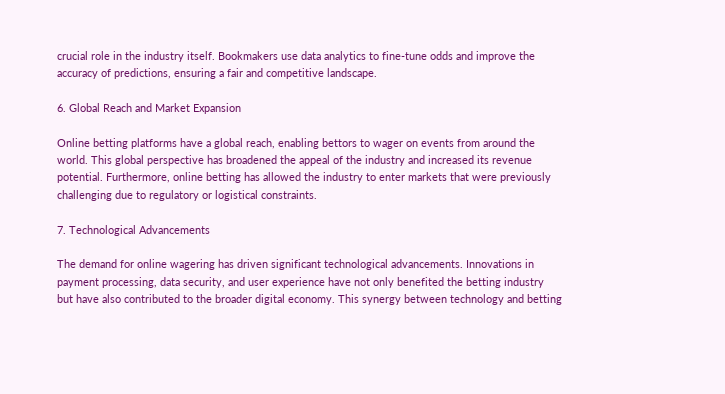crucial role in the industry itself. Bookmakers use data analytics to fine-tune odds and improve the accuracy of predictions, ensuring a fair and competitive landscape.

6. Global Reach and Market Expansion

Online betting platforms have a global reach, enabling bettors to wager on events from around the world. This global perspective has broadened the appeal of the industry and increased its revenue potential. Furthermore, online betting has allowed the industry to enter markets that were previously challenging due to regulatory or logistical constraints.

7. Technological Advancements

The demand for online wagering has driven significant technological advancements. Innovations in payment processing, data security, and user experience have not only benefited the betting industry but have also contributed to the broader digital economy. This synergy between technology and betting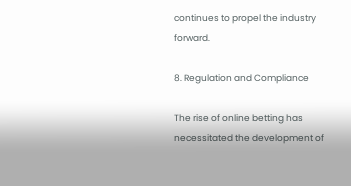continues to propel the industry forward.

8. Regulation and Compliance

The rise of online betting has necessitated the development of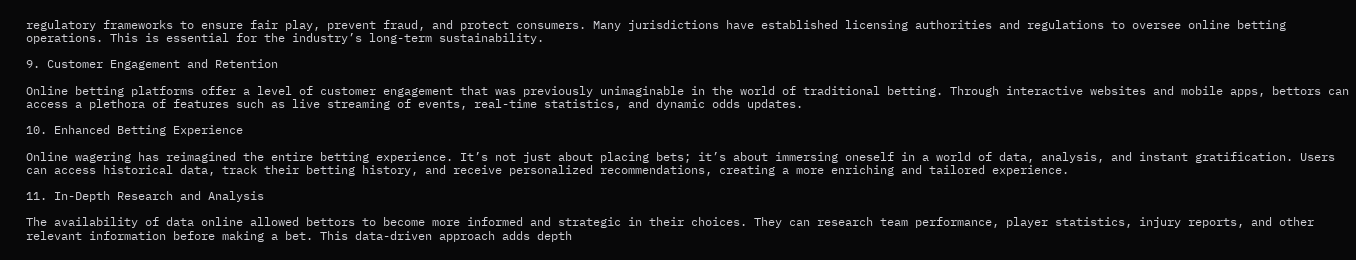regulatory frameworks to ensure fair play, prevent fraud, and protect consumers. Many jurisdictions have established licensing authorities and regulations to oversee online betting operations. This is essential for the industry’s long-term sustainability.

9. Customer Engagement and Retention

Online betting platforms offer a level of customer engagement that was previously unimaginable in the world of traditional betting. Through interactive websites and mobile apps, bettors can access a plethora of features such as live streaming of events, real-time statistics, and dynamic odds updates.

10. Enhanced Betting Experience

Online wagering has reimagined the entire betting experience. It’s not just about placing bets; it’s about immersing oneself in a world of data, analysis, and instant gratification. Users can access historical data, track their betting history, and receive personalized recommendations, creating a more enriching and tailored experience.

11. In-Depth Research and Analysis

The availability of data online allowed bettors to become more informed and strategic in their choices. They can research team performance, player statistics, injury reports, and other relevant information before making a bet. This data-driven approach adds depth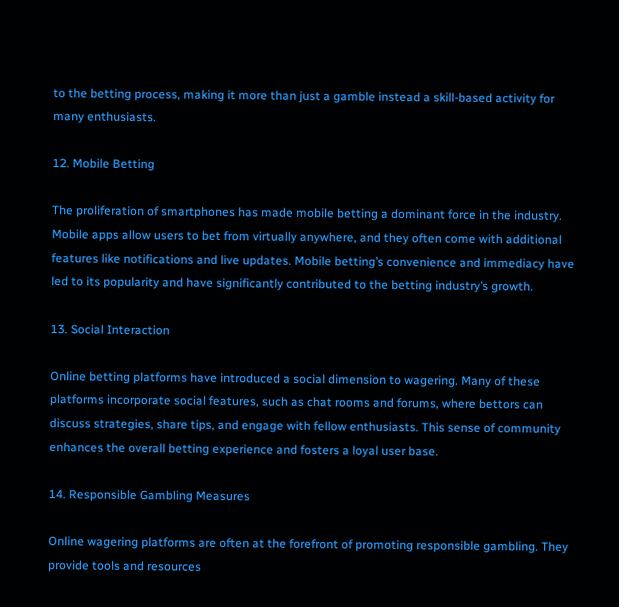to the betting process, making it more than just a gamble instead a skill-based activity for many enthusiasts.

12. Mobile Betting

The proliferation of smartphones has made mobile betting a dominant force in the industry. Mobile apps allow users to bet from virtually anywhere, and they often come with additional features like notifications and live updates. Mobile betting’s convenience and immediacy have led to its popularity and have significantly contributed to the betting industry’s growth.

13. Social Interaction

Online betting platforms have introduced a social dimension to wagering. Many of these platforms incorporate social features, such as chat rooms and forums, where bettors can discuss strategies, share tips, and engage with fellow enthusiasts. This sense of community enhances the overall betting experience and fosters a loyal user base.

14. Responsible Gambling Measures

Online wagering platforms are often at the forefront of promoting responsible gambling. They provide tools and resources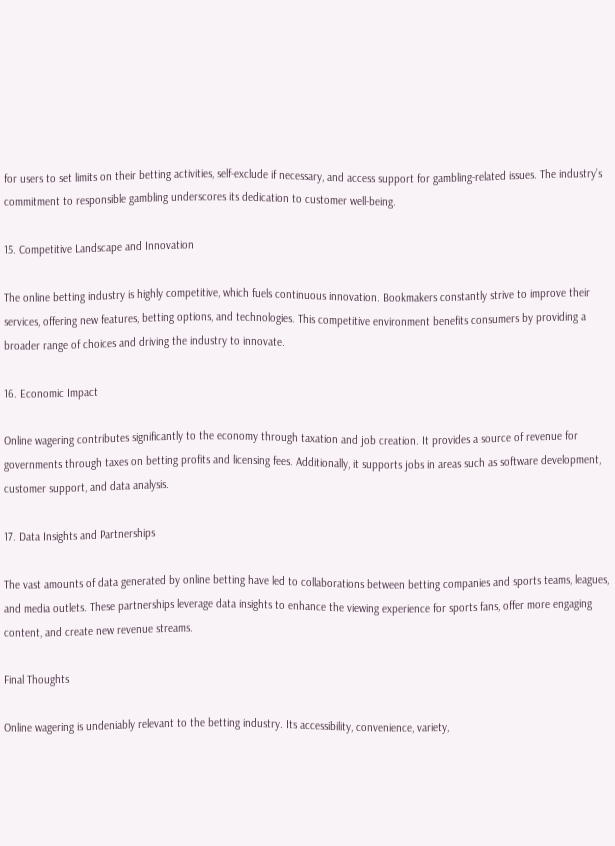for users to set limits on their betting activities, self-exclude if necessary, and access support for gambling-related issues. The industry’s commitment to responsible gambling underscores its dedication to customer well-being.

15. Competitive Landscape and Innovation

The online betting industry is highly competitive, which fuels continuous innovation. Bookmakers constantly strive to improve their services, offering new features, betting options, and technologies. This competitive environment benefits consumers by providing a broader range of choices and driving the industry to innovate.

16. Economic Impact

Online wagering contributes significantly to the economy through taxation and job creation. It provides a source of revenue for governments through taxes on betting profits and licensing fees. Additionally, it supports jobs in areas such as software development, customer support, and data analysis.

17. Data Insights and Partnerships

The vast amounts of data generated by online betting have led to collaborations between betting companies and sports teams, leagues, and media outlets. These partnerships leverage data insights to enhance the viewing experience for sports fans, offer more engaging content, and create new revenue streams.

Final Thoughts

Online wagering is undeniably relevant to the betting industry. Its accessibility, convenience, variety,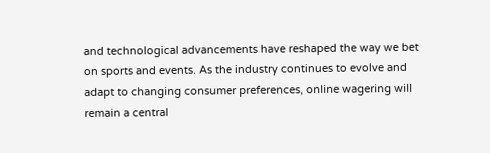and technological advancements have reshaped the way we bet on sports and events. As the industry continues to evolve and adapt to changing consumer preferences, online wagering will remain a central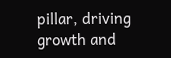pillar, driving growth and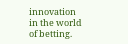innovation in the world of betting.